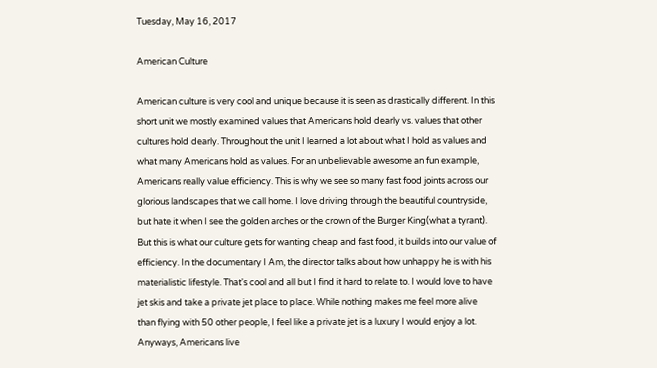Tuesday, May 16, 2017

American Culture

American culture is very cool and unique because it is seen as drastically different. In this short unit we mostly examined values that Americans hold dearly vs. values that other cultures hold dearly. Throughout the unit I learned a lot about what I hold as values and what many Americans hold as values. For an unbelievable awesome an fun example, Americans really value efficiency. This is why we see so many fast food joints across our glorious landscapes that we call home. I love driving through the beautiful countryside, but hate it when I see the golden arches or the crown of the Burger King(what a tyrant). But this is what our culture gets for wanting cheap and fast food, it builds into our value of efficiency. In the documentary I Am, the director talks about how unhappy he is with his materialistic lifestyle. That's cool and all but I find it hard to relate to. I would love to have jet skis and take a private jet place to place. While nothing makes me feel more alive than flying with 50 other people, I feel like a private jet is a luxury I would enjoy a lot. Anyways, Americans live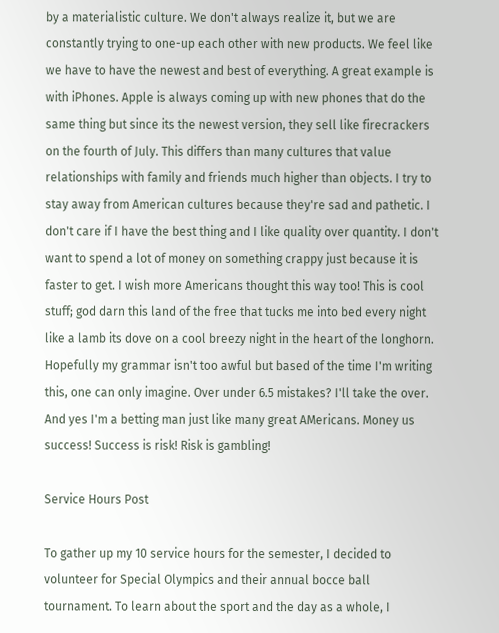by a materialistic culture. We don't always realize it, but we are constantly trying to one-up each other with new products. We feel like we have to have the newest and best of everything. A great example is with iPhones. Apple is always coming up with new phones that do the same thing but since its the newest version, they sell like firecrackers on the fourth of July. This differs than many cultures that value relationships with family and friends much higher than objects. I try to stay away from American cultures because they're sad and pathetic. I don't care if I have the best thing and I like quality over quantity. I don't want to spend a lot of money on something crappy just because it is faster to get. I wish more Americans thought this way too! This is cool stuff; god darn this land of the free that tucks me into bed every night like a lamb its dove on a cool breezy night in the heart of the longhorn. Hopefully my grammar isn't too awful but based of the time I'm writing this, one can only imagine. Over under 6.5 mistakes? I'll take the over. And yes I'm a betting man just like many great AMericans. Money us success! Success is risk! Risk is gambling!

Service Hours Post

To gather up my 10 service hours for the semester, I decided to volunteer for Special Olympics and their annual bocce ball tournament. To learn about the sport and the day as a whole, I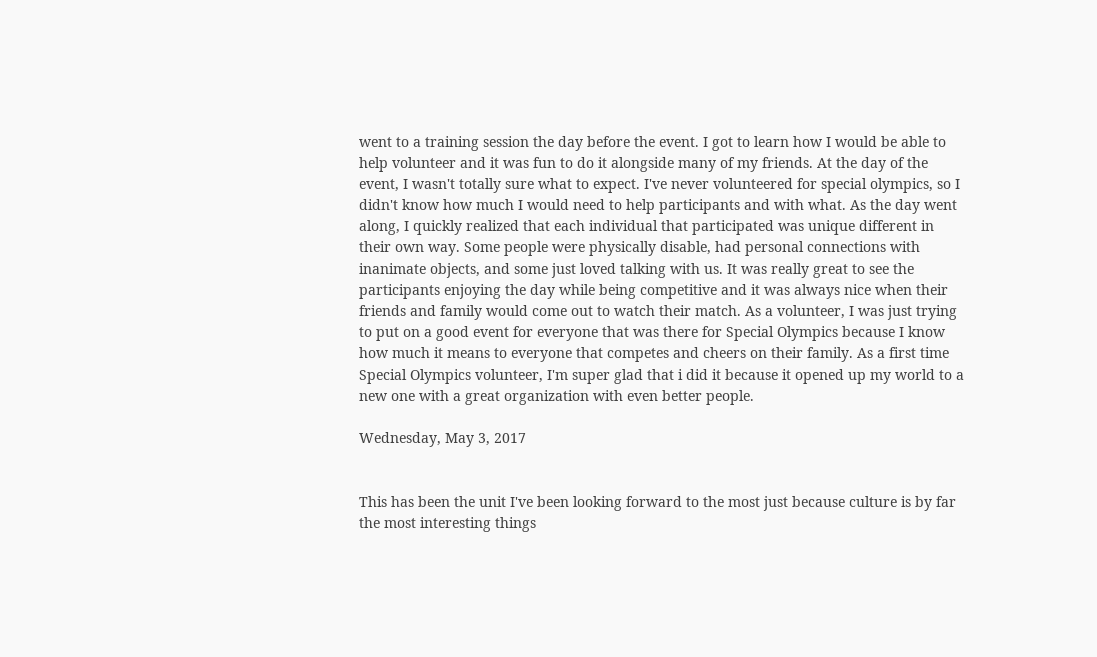went to a training session the day before the event. I got to learn how I would be able to help volunteer and it was fun to do it alongside many of my friends. At the day of the event, I wasn't totally sure what to expect. I've never volunteered for special olympics, so I didn't know how much I would need to help participants and with what. As the day went along, I quickly realized that each individual that participated was unique different in their own way. Some people were physically disable, had personal connections with inanimate objects, and some just loved talking with us. It was really great to see the participants enjoying the day while being competitive and it was always nice when their friends and family would come out to watch their match. As a volunteer, I was just trying to put on a good event for everyone that was there for Special Olympics because I know how much it means to everyone that competes and cheers on their family. As a first time Special Olympics volunteer, I'm super glad that i did it because it opened up my world to a new one with a great organization with even better people.

Wednesday, May 3, 2017


This has been the unit I've been looking forward to the most just because culture is by far the most interesting things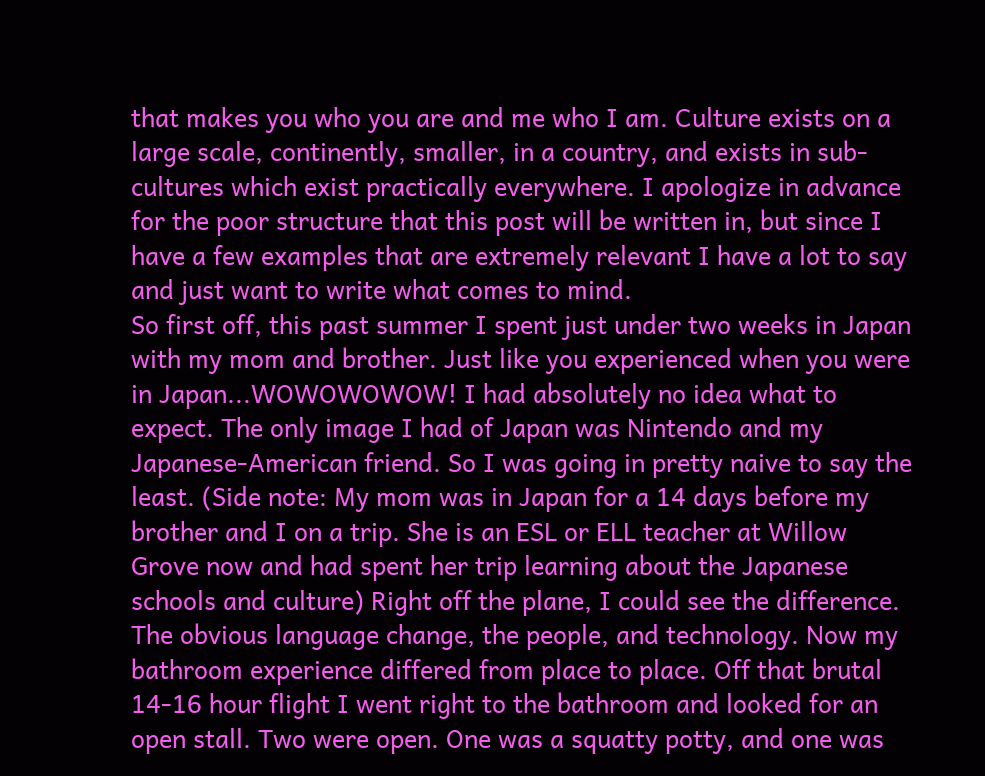that makes you who you are and me who I am. Culture exists on a large scale, continently, smaller, in a country, and exists in sub-cultures which exist practically everywhere. I apologize in advance for the poor structure that this post will be written in, but since I have a few examples that are extremely relevant I have a lot to say and just want to write what comes to mind.
So first off, this past summer I spent just under two weeks in Japan with my mom and brother. Just like you experienced when you were in Japan...WOWOWOWOW! I had absolutely no idea what to expect. The only image I had of Japan was Nintendo and my Japanese-American friend. So I was going in pretty naive to say the least. (Side note: My mom was in Japan for a 14 days before my brother and I on a trip. She is an ESL or ELL teacher at Willow Grove now and had spent her trip learning about the Japanese schools and culture) Right off the plane, I could see the difference. The obvious language change, the people, and technology. Now my bathroom experience differed from place to place. Off that brutal 14-16 hour flight I went right to the bathroom and looked for an open stall. Two were open. One was a squatty potty, and one was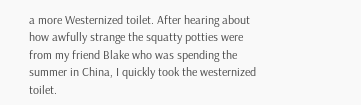a more Westernized toilet. After hearing about how awfully strange the squatty potties were from my friend Blake who was spending the summer in China, I quickly took the westernized toilet.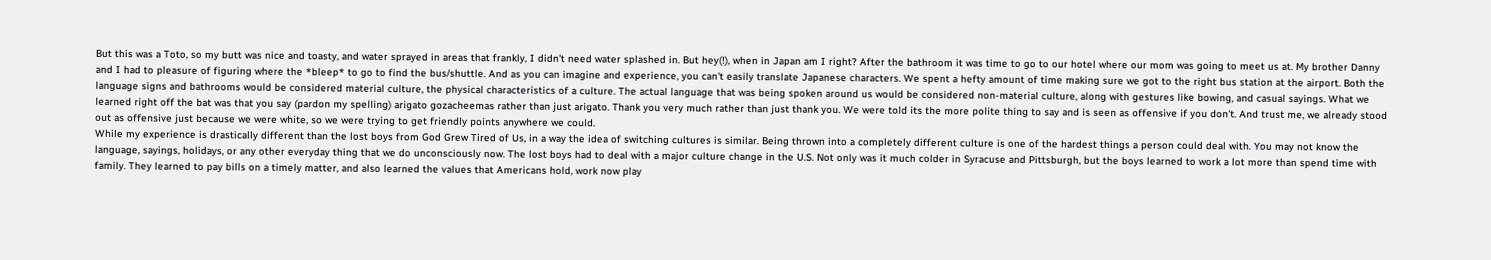But this was a Toto, so my butt was nice and toasty, and water sprayed in areas that frankly, I didn't need water splashed in. But hey(!), when in Japan am I right? After the bathroom it was time to go to our hotel where our mom was going to meet us at. My brother Danny and I had to pleasure of figuring where the *bleep* to go to find the bus/shuttle. And as you can imagine and experience, you can't easily translate Japanese characters. We spent a hefty amount of time making sure we got to the right bus station at the airport. Both the language signs and bathrooms would be considered material culture, the physical characteristics of a culture. The actual language that was being spoken around us would be considered non-material culture, along with gestures like bowing, and casual sayings. What we learned right off the bat was that you say (pardon my spelling) arigato gozacheemas rather than just arigato. Thank you very much rather than just thank you. We were told its the more polite thing to say and is seen as offensive if you don't. And trust me, we already stood out as offensive just because we were white, so we were trying to get friendly points anywhere we could.
While my experience is drastically different than the lost boys from God Grew Tired of Us, in a way the idea of switching cultures is similar. Being thrown into a completely different culture is one of the hardest things a person could deal with. You may not know the language, sayings, holidays, or any other everyday thing that we do unconsciously now. The lost boys had to deal with a major culture change in the U.S. Not only was it much colder in Syracuse and Pittsburgh, but the boys learned to work a lot more than spend time with family. They learned to pay bills on a timely matter, and also learned the values that Americans hold, work now play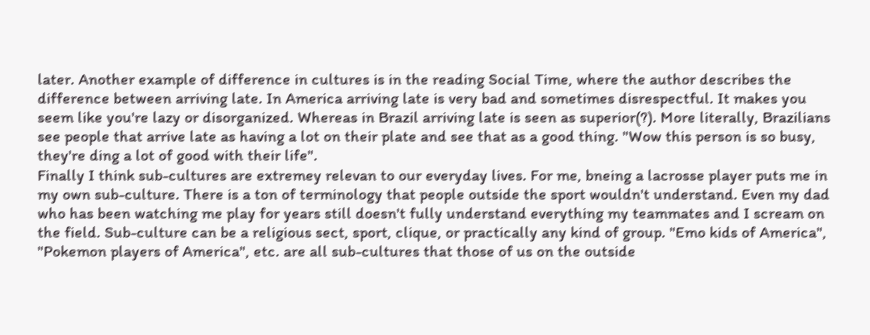later. Another example of difference in cultures is in the reading Social Time, where the author describes the difference between arriving late. In America arriving late is very bad and sometimes disrespectful. It makes you seem like you're lazy or disorganized. Whereas in Brazil arriving late is seen as superior(?). More literally, Brazilians see people that arrive late as having a lot on their plate and see that as a good thing. "Wow this person is so busy, they're ding a lot of good with their life".
Finally I think sub-cultures are extremey relevan to our everyday lives. For me, bneing a lacrosse player puts me in my own sub-culture. There is a ton of terminology that people outside the sport wouldn't understand. Even my dad who has been watching me play for years still doesn't fully understand everything my teammates and I scream on the field. Sub-culture can be a religious sect, sport, clique, or practically any kind of group. "Emo kids of America", "Pokemon players of America", etc. are all sub-cultures that those of us on the outside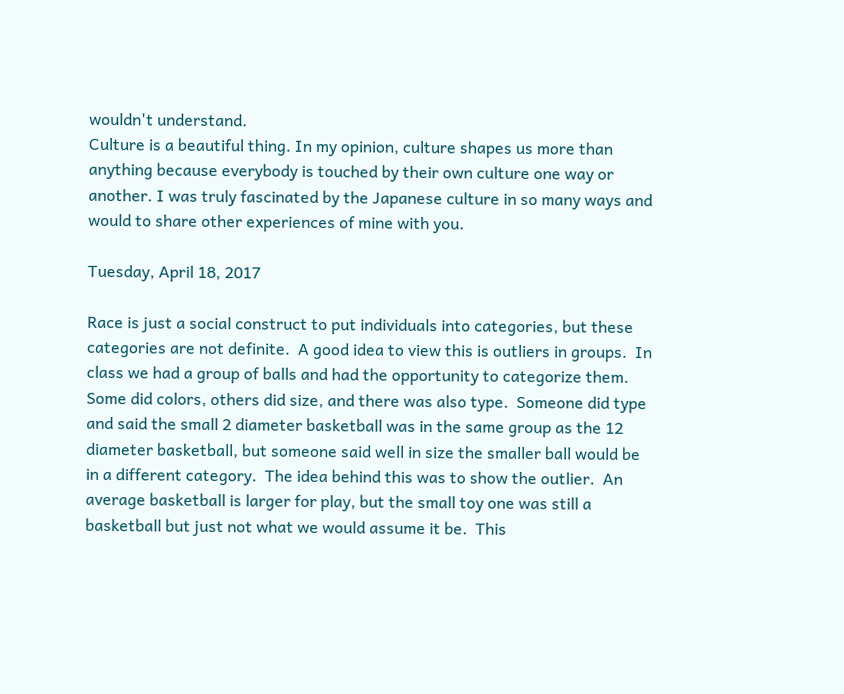wouldn't understand.
Culture is a beautiful thing. In my opinion, culture shapes us more than anything because everybody is touched by their own culture one way or another. I was truly fascinated by the Japanese culture in so many ways and would to share other experiences of mine with you.

Tuesday, April 18, 2017

Race is just a social construct to put individuals into categories, but these categories are not definite.  A good idea to view this is outliers in groups.  In class we had a group of balls and had the opportunity to categorize them.  Some did colors, others did size, and there was also type.  Someone did type and said the small 2 diameter basketball was in the same group as the 12 diameter basketball, but someone said well in size the smaller ball would be in a different category.  The idea behind this was to show the outlier.  An average basketball is larger for play, but the small toy one was still a basketball but just not what we would assume it be.  This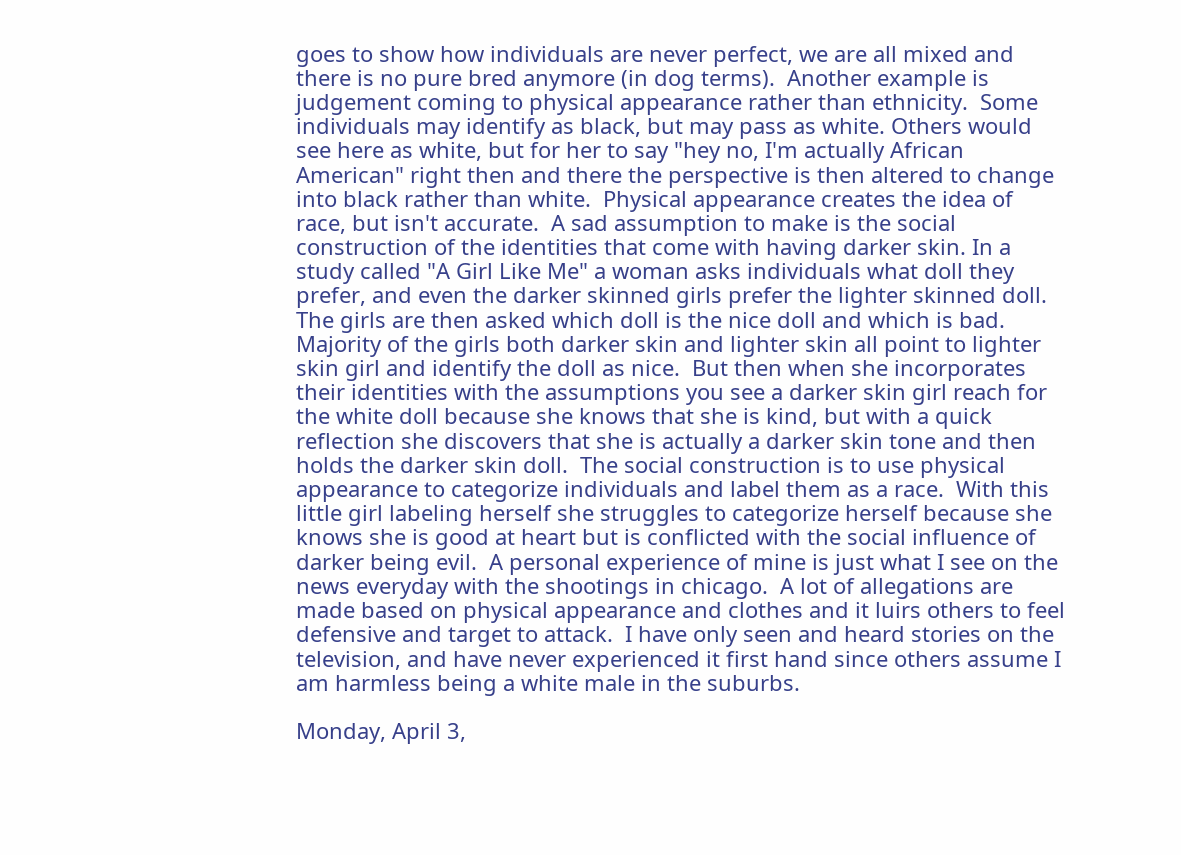goes to show how individuals are never perfect, we are all mixed and there is no pure bred anymore (in dog terms).  Another example is judgement coming to physical appearance rather than ethnicity.  Some individuals may identify as black, but may pass as white. Others would see here as white, but for her to say "hey no, I'm actually African American" right then and there the perspective is then altered to change into black rather than white.  Physical appearance creates the idea of race, but isn't accurate.  A sad assumption to make is the social construction of the identities that come with having darker skin. In a study called "A Girl Like Me" a woman asks individuals what doll they prefer, and even the darker skinned girls prefer the lighter skinned doll.  The girls are then asked which doll is the nice doll and which is bad.  Majority of the girls both darker skin and lighter skin all point to lighter skin girl and identify the doll as nice.  But then when she incorporates their identities with the assumptions you see a darker skin girl reach for the white doll because she knows that she is kind, but with a quick reflection she discovers that she is actually a darker skin tone and then holds the darker skin doll.  The social construction is to use physical appearance to categorize individuals and label them as a race.  With this little girl labeling herself she struggles to categorize herself because she knows she is good at heart but is conflicted with the social influence of darker being evil.  A personal experience of mine is just what I see on the news everyday with the shootings in chicago.  A lot of allegations are made based on physical appearance and clothes and it luirs others to feel defensive and target to attack.  I have only seen and heard stories on the television, and have never experienced it first hand since others assume I am harmless being a white male in the suburbs.

Monday, April 3,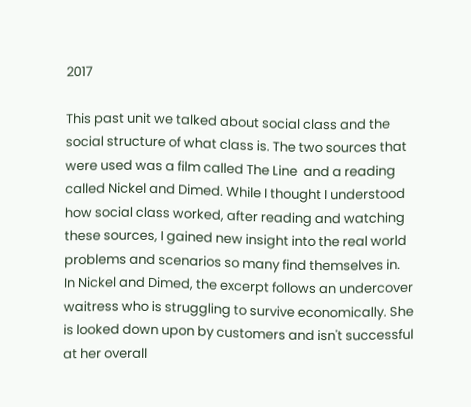2017

This past unit we talked about social class and the social structure of what class is. The two sources that were used was a film called The Line  and a reading called Nickel and Dimed. While I thought I understood how social class worked, after reading and watching these sources, I gained new insight into the real world problems and scenarios so many find themselves in.
In Nickel and Dimed, the excerpt follows an undercover waitress who is struggling to survive economically. She is looked down upon by customers and isn't successful at her overall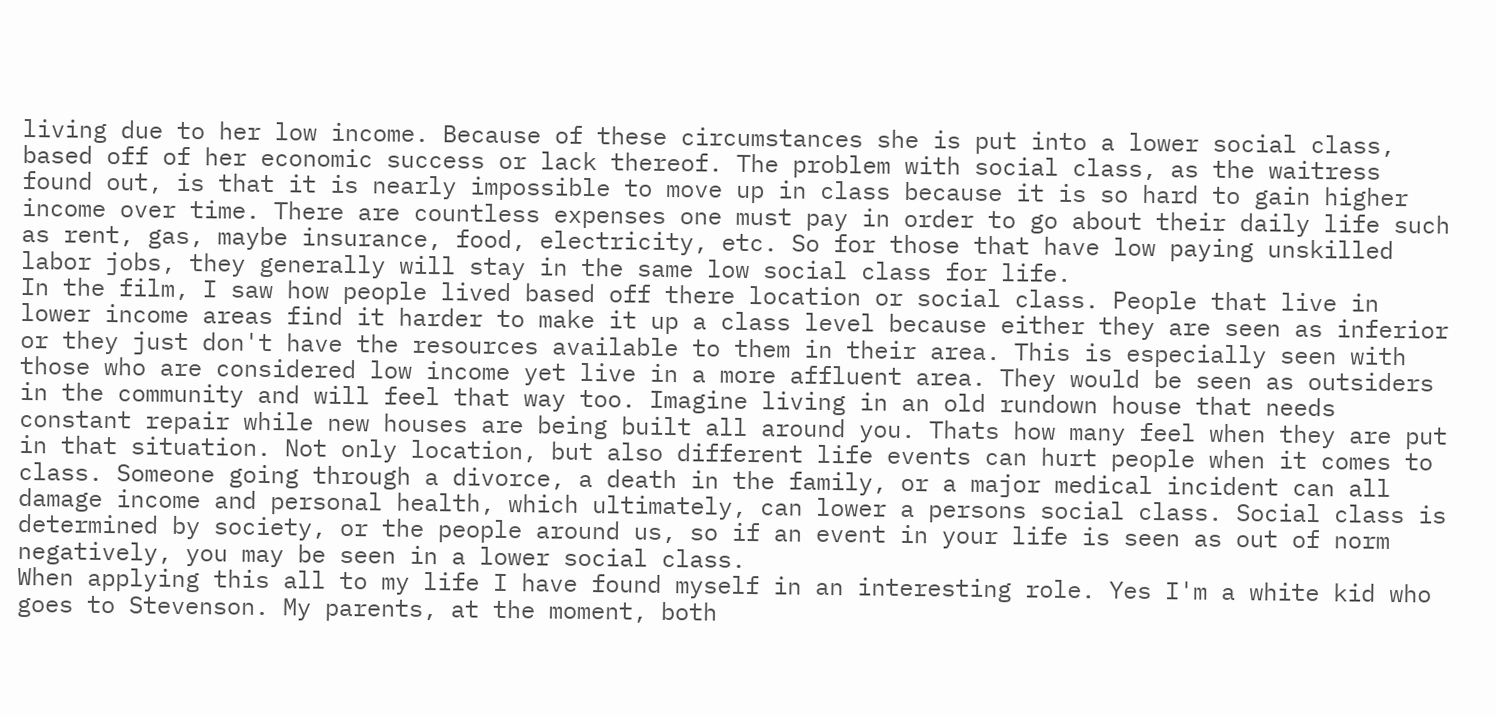living due to her low income. Because of these circumstances she is put into a lower social class, based off of her economic success or lack thereof. The problem with social class, as the waitress found out, is that it is nearly impossible to move up in class because it is so hard to gain higher income over time. There are countless expenses one must pay in order to go about their daily life such as rent, gas, maybe insurance, food, electricity, etc. So for those that have low paying unskilled labor jobs, they generally will stay in the same low social class for life.
In the film, I saw how people lived based off there location or social class. People that live in lower income areas find it harder to make it up a class level because either they are seen as inferior or they just don't have the resources available to them in their area. This is especially seen with those who are considered low income yet live in a more affluent area. They would be seen as outsiders in the community and will feel that way too. Imagine living in an old rundown house that needs constant repair while new houses are being built all around you. Thats how many feel when they are put in that situation. Not only location, but also different life events can hurt people when it comes to class. Someone going through a divorce, a death in the family, or a major medical incident can all damage income and personal health, which ultimately, can lower a persons social class. Social class is determined by society, or the people around us, so if an event in your life is seen as out of norm negatively, you may be seen in a lower social class.
When applying this all to my life I have found myself in an interesting role. Yes I'm a white kid who goes to Stevenson. My parents, at the moment, both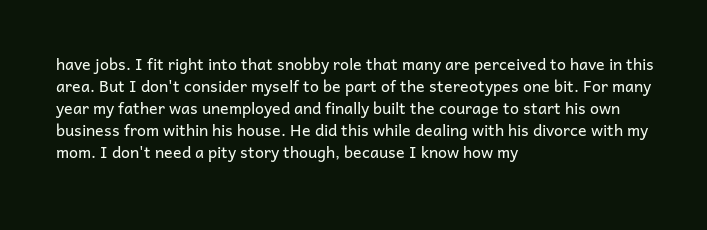have jobs. I fit right into that snobby role that many are perceived to have in this area. But I don't consider myself to be part of the stereotypes one bit. For many year my father was unemployed and finally built the courage to start his own business from within his house. He did this while dealing with his divorce with my mom. I don't need a pity story though, because I know how my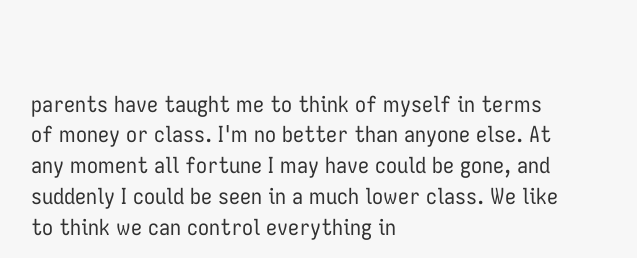parents have taught me to think of myself in terms of money or class. I'm no better than anyone else. At any moment all fortune I may have could be gone, and suddenly I could be seen in a much lower class. We like to think we can control everything in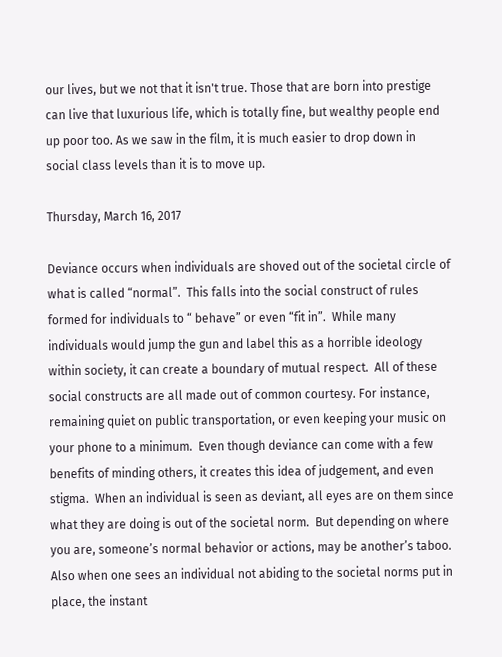our lives, but we not that it isn't true. Those that are born into prestige can live that luxurious life, which is totally fine, but wealthy people end up poor too. As we saw in the film, it is much easier to drop down in social class levels than it is to move up.

Thursday, March 16, 2017

Deviance occurs when individuals are shoved out of the societal circle of what is called “normal”.  This falls into the social construct of rules formed for individuals to “ behave” or even “fit in”.  While many individuals would jump the gun and label this as a horrible ideology within society, it can create a boundary of mutual respect.  All of these social constructs are all made out of common courtesy. For instance, remaining quiet on public transportation, or even keeping your music on your phone to a minimum.  Even though deviance can come with a few benefits of minding others, it creates this idea of judgement, and even stigma.  When an individual is seen as deviant, all eyes are on them since what they are doing is out of the societal norm.  But depending on where you are, someone’s normal behavior or actions, may be another’s taboo.  Also when one sees an individual not abiding to the societal norms put in place, the instant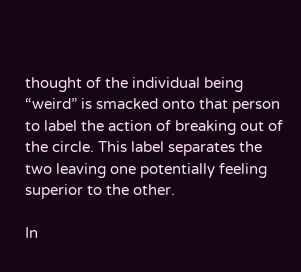thought of the individual being “weird” is smacked onto that person to label the action of breaking out of the circle. This label separates the two leaving one potentially feeling superior to the other.

In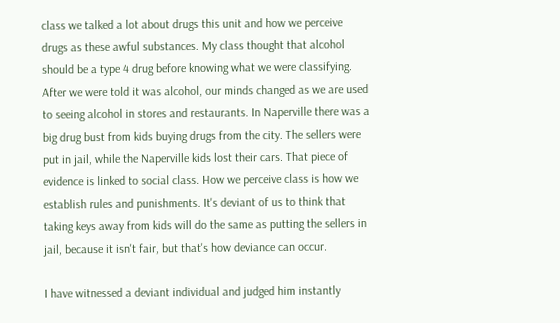class we talked a lot about drugs this unit and how we perceive drugs as these awful substances. My class thought that alcohol should be a type 4 drug before knowing what we were classifying. After we were told it was alcohol, our minds changed as we are used to seeing alcohol in stores and restaurants. In Naperville there was a big drug bust from kids buying drugs from the city. The sellers were put in jail, while the Naperville kids lost their cars. That piece of evidence is linked to social class. How we perceive class is how we establish rules and punishments. It's deviant of us to think that taking keys away from kids will do the same as putting the sellers in jail, because it isn't fair, but that's how deviance can occur.

I have witnessed a deviant individual and judged him instantly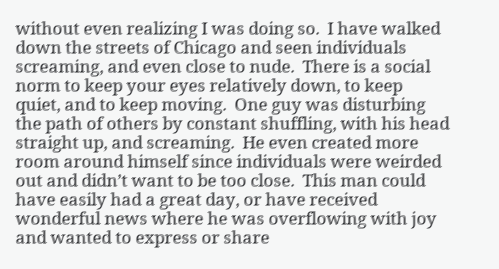without even realizing I was doing so.  I have walked down the streets of Chicago and seen individuals screaming, and even close to nude.  There is a social norm to keep your eyes relatively down, to keep quiet, and to keep moving.  One guy was disturbing the path of others by constant shuffling, with his head straight up, and screaming.  He even created more room around himself since individuals were weirded out and didn’t want to be too close.  This man could have easily had a great day, or have received wonderful news where he was overflowing with joy and wanted to express or share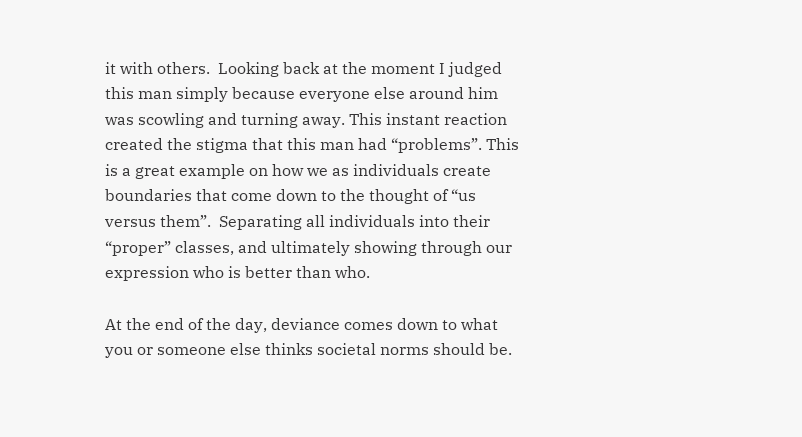it with others.  Looking back at the moment I judged this man simply because everyone else around him was scowling and turning away. This instant reaction created the stigma that this man had “problems”. This is a great example on how we as individuals create boundaries that come down to the thought of “us versus them”.  Separating all individuals into their “proper” classes, and ultimately showing through our expression who is better than who.

At the end of the day, deviance comes down to what you or someone else thinks societal norms should be.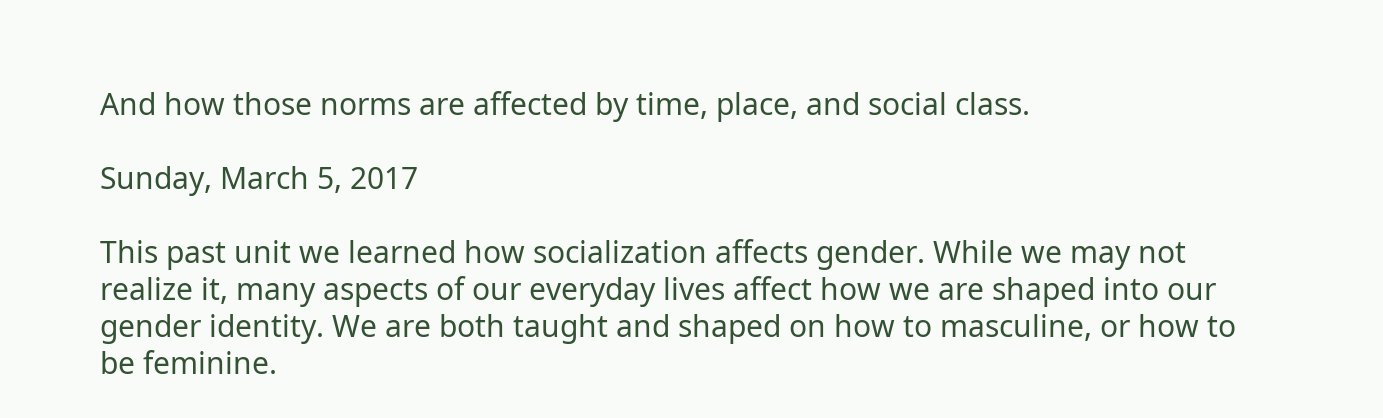And how those norms are affected by time, place, and social class.

Sunday, March 5, 2017

This past unit we learned how socialization affects gender. While we may not realize it, many aspects of our everyday lives affect how we are shaped into our gender identity. We are both taught and shaped on how to masculine, or how to be feminine.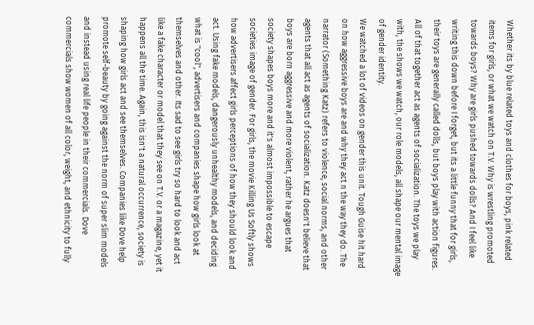Whether its by blue related toys and clothes for boys, pink related items for girls, or what we watch on T.V. Why is wrestling promoted towards boys? Why are girls pushed towards dolls? And I feel like writing this down before I forget, but its a little funny that for girls, their toys are generally called dolls, but boys play with action figures. All of that together act as agents of socialization. The toys we play with, the shows we watch, our role models, all shape our mental image of gender identity.
We watched a lot of videos on gender this unit. Tough Guise hit hard on how aggressive boys are and why they act n the way they do. The narrator (Something Katz) refers to violence, social norms, and other agents that all act as agents of socialization. Katz doesn't believe that boys are born aggressive and more violent, rather he argues that society shapes boys more and it's almost impossible to escape societies image of gender. For girls, the movie Killing Us Softly shows how advertisers affect girls perceptions of how they should look and act. Using fake models, dangerously unhealthy models, and deciding what is "cool", advertisers and companies shape how girls look at themselves and other. Its sad to see girls try so hard to look and act like a fake character or model that they see on T.V. or a magazine, yet it happens all the time. Again, this isn't a natural occurrence, society is shaping how girls act and see themselves. Companies like Dove help promote self-beauty by going against the norm of super slim models and instead using real life people in their commercials. Dove commercials show women of all color, weight, and ethnicity to fully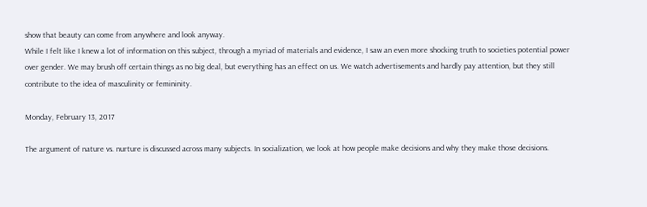show that beauty can come from anywhere and look anyway.
While I felt like I knew a lot of information on this subject, through a myriad of materials and evidence, I saw an even more shocking truth to societies potential power over gender. We may brush off certain things as no big deal, but everything has an effect on us. We watch advertisements and hardly pay attention, but they still contribute to the idea of masculinity or femininity.

Monday, February 13, 2017

The argument of nature vs. nurture is discussed across many subjects. In socialization, we look at how people make decisions and why they make those decisions.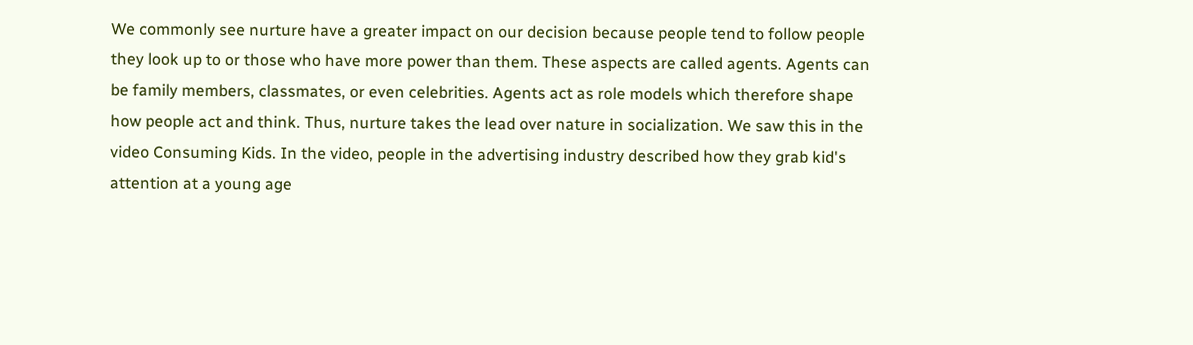We commonly see nurture have a greater impact on our decision because people tend to follow people they look up to or those who have more power than them. These aspects are called agents. Agents can be family members, classmates, or even celebrities. Agents act as role models which therefore shape how people act and think. Thus, nurture takes the lead over nature in socialization. We saw this in the video Consuming Kids. In the video, people in the advertising industry described how they grab kid's attention at a young age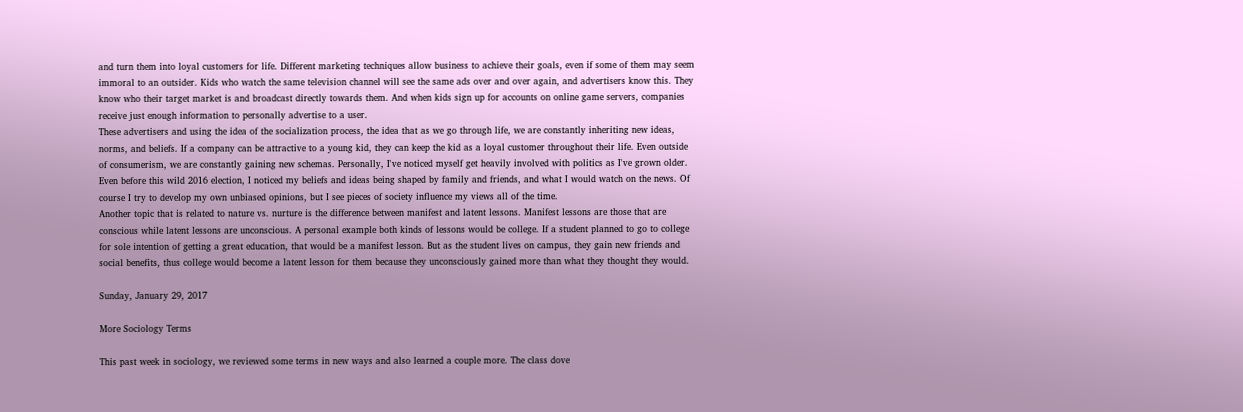and turn them into loyal customers for life. Different marketing techniques allow business to achieve their goals, even if some of them may seem immoral to an outsider. Kids who watch the same television channel will see the same ads over and over again, and advertisers know this. They know who their target market is and broadcast directly towards them. And when kids sign up for accounts on online game servers, companies receive just enough information to personally advertise to a user.
These advertisers and using the idea of the socialization process, the idea that as we go through life, we are constantly inheriting new ideas, norms, and beliefs. If a company can be attractive to a young kid, they can keep the kid as a loyal customer throughout their life. Even outside of consumerism, we are constantly gaining new schemas. Personally, I've noticed myself get heavily involved with politics as I've grown older. Even before this wild 2016 election, I noticed my beliefs and ideas being shaped by family and friends, and what I would watch on the news. Of course I try to develop my own unbiased opinions, but I see pieces of society influence my views all of the time.
Another topic that is related to nature vs. nurture is the difference between manifest and latent lessons. Manifest lessons are those that are conscious while latent lessons are unconscious. A personal example both kinds of lessons would be college. If a student planned to go to college for sole intention of getting a great education, that would be a manifest lesson. But as the student lives on campus, they gain new friends and social benefits, thus college would become a latent lesson for them because they unconsciously gained more than what they thought they would.

Sunday, January 29, 2017

More Sociology Terms

This past week in sociology, we reviewed some terms in new ways and also learned a couple more. The class dove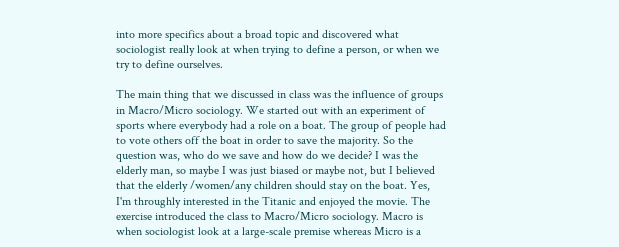into more specifics about a broad topic and discovered what sociologist really look at when trying to define a person, or when we try to define ourselves.

The main thing that we discussed in class was the influence of groups in Macro/Micro sociology. We started out with an experiment of sports where everybody had a role on a boat. The group of people had to vote others off the boat in order to save the majority. So the question was, who do we save and how do we decide? I was the elderly man, so maybe I was just biased or maybe not, but I believed that the elderly /women/any children should stay on the boat. Yes, I'm throughly interested in the Titanic and enjoyed the movie. The exercise introduced the class to Macro/Micro sociology. Macro is when sociologist look at a large-scale premise whereas Micro is a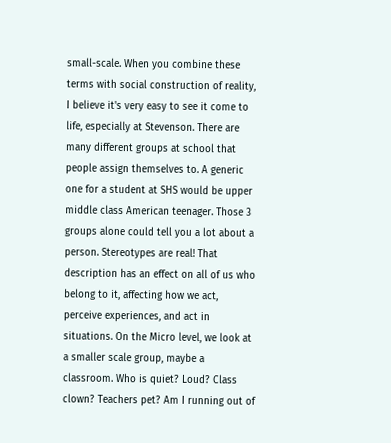small-scale. When you combine these terms with social construction of reality, I believe it's very easy to see it come to life, especially at Stevenson. There are many different groups at school that people assign themselves to. A generic one for a student at SHS would be upper middle class American teenager. Those 3 groups alone could tell you a lot about a person. Stereotypes are real! That description has an effect on all of us who belong to it, affecting how we act, perceive experiences, and act in situations. On the Micro level, we look at a smaller scale group, maybe a classroom. Who is quiet? Loud? Class clown? Teachers pet? Am I running out of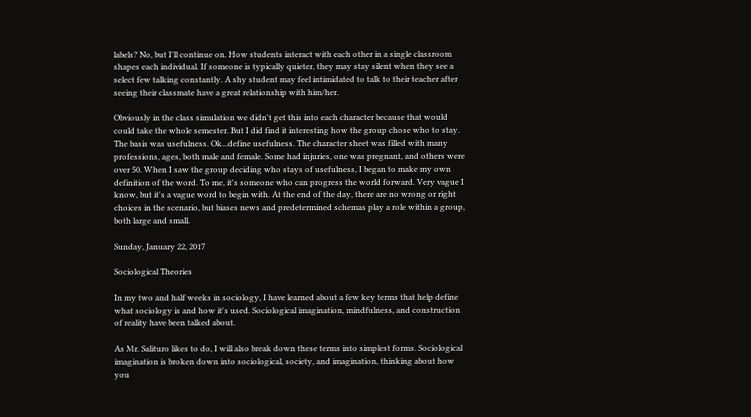labels? No, but I'll continue on. How students interact with each other in a single classroom shapes each individual. If someone is typically quieter, they may stay silent when they see a select few talking constantly. A shy student may feel intimidated to talk to their teacher after seeing their classmate have a great relationship with him/her.

Obviously in the class simulation we didn't get this into each character because that would could take the whole semester. But I did find it interesting how the group chose who to stay. The basis was usefulness. Ok...define usefulness. The character sheet was filled with many professions, ages, both male and female. Some had injuries, one was pregnant, and others were over 50. When I saw the group deciding who stays of usefulness, I began to make my own definition of the word. To me, it's someone who can progress the world forward. Very vague I know, but it's a vague word to begin with. At the end of the day, there are no wrong or right choices in the scenario, but biases news and predetermined schemas play a role within a group, both large and small.

Sunday, January 22, 2017

Sociological Theories

In my two and half weeks in sociology, I have learned about a few key terms that help define what sociology is and how it's used. Sociological imagination, mindfulness, and construction of reality have been talked about.

As Mr. Salituro likes to do, I will also break down these terms into simplest forms. Sociological imagination is broken down into sociological, society, and imagination, thinking about how you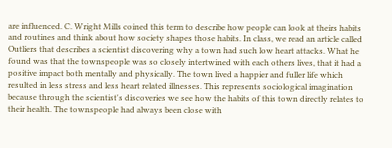are influenced. C. Wright Mills coined this term to describe how people can look at theirs habits and routines and think about how society shapes those habits. In class, we read an article called Outliers that describes a scientist discovering why a town had such low heart attacks. What he found was that the townspeople was so closely intertwined with each others lives, that it had a positive impact both mentally and physically. The town lived a happier and fuller life which resulted in less stress and less heart related illnesses. This represents sociological imagination because through the scientist's discoveries we see how the habits of this town directly relates to their health. The townspeople had always been close with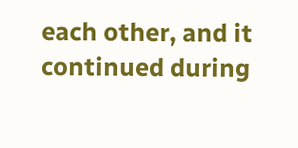each other, and it continued during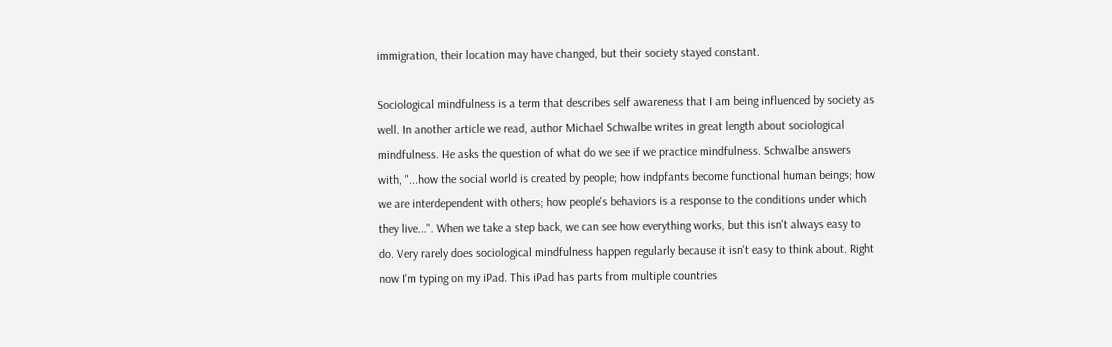immigration, their location may have changed, but their society stayed constant.

Sociological mindfulness is a term that describes self awareness that I am being influenced by society as well. In another article we read, author Michael Schwalbe writes in great length about sociological mindfulness. He asks the question of what do we see if we practice mindfulness. Schwalbe answers with, "...how the social world is created by people; how indpfants become functional human beings; how we are interdependent with others; how people's behaviors is a response to the conditions under which they live...". When we take a step back, we can see how everything works, but this isn't always easy to do. Very rarely does sociological mindfulness happen regularly because it isn't easy to think about. Right now I'm typing on my iPad. This iPad has parts from multiple countries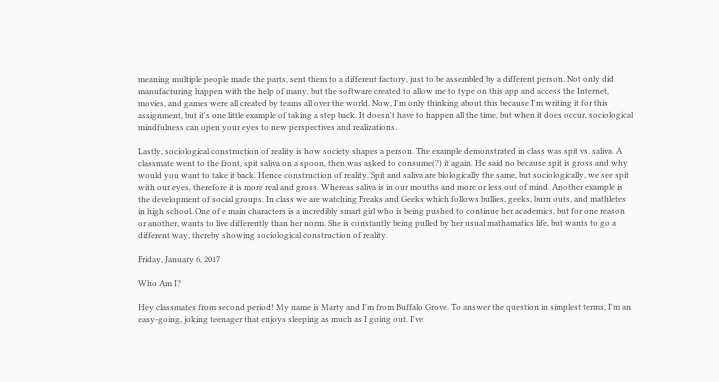meaning multiple people made the parts, sent them to a different factory, just to be assembled by a different person. Not only did manufacturing happen with the help of many, but the software created to allow me to type on this app and access the Internet, movies, and games were all created by teams all over the world. Now, I'm only thinking about this because I'm writing it for this assignment, but it's one little example of taking a step back. It doesn't have to happen all the time, but when it does occur, sociological mindfulness can open your eyes to new perspectives and realizations.

Lastly, sociological construction of reality is how society shapes a person. The example demonstrated in class was spit vs. saliva. A classmate went to the front, spit saliva on a spoon, then was asked to consume(?) it again. He said no because spit is gross and why would you want to take it back. Hence construction of reality. Spit and saliva are biologically the same, but sociologically, we see spit with our eyes, therefore it is more real and gross. Whereas saliva is in our mouths and more or less out of mind. Another example is the development of social groups. In class we are watching Freaks and Geeks which follows bullies, geeks, burn outs, and mathletes in high school. One of e main characters is a incredibly smart girl who is being pushed to continue her academics, but for one reason or another, wants to live differently than her norm. She is constantly being pulled by her usual mathamatics life, but wants to go a different way, thereby showing sociological construction of reality.

Friday, January 6, 2017

Who Am I?

Hey classmates from second period! My name is Marty and I'm from Buffalo Grove. To answer the question in simplest terms, I'm an easy-going, joking teenager that enjoys sleeping as much as I going out. I've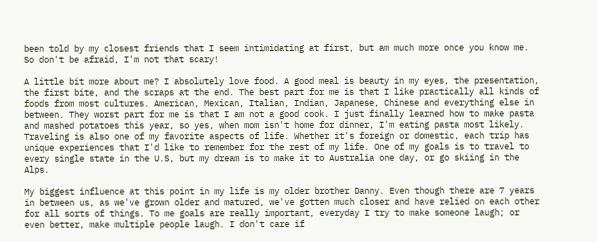been told by my closest friends that I seem intimidating at first, but am much more once you know me. So don't be afraid, I'm not that scary!

A little bit more about me? I absolutely love food. A good meal is beauty in my eyes, the presentation, the first bite, and the scraps at the end. The best part for me is that I like practically all kinds of foods from most cultures. American, Mexican, Italian, Indian, Japanese, Chinese and everything else in between. They worst part for me is that I am not a good cook. I just finally learned how to make pasta and mashed potatoes this year, so yes, when mom isn't home for dinner, I'm eating pasta most likely. Traveling is also one of my favorite aspects of life. Whether it's foreign or domestic, each trip has unique experiences that I'd like to remember for the rest of my life. One of my goals is to travel to every single state in the U.S, but my dream is to make it to Australia one day, or go skiing in the Alps.

My biggest influence at this point in my life is my older brother Danny. Even though there are 7 years in between us, as we've grown older and matured, we've gotten much closer and have relied on each other for all sorts of things. To me goals are really important, everyday I try to make someone laugh; or even better, make multiple people laugh. I don't care if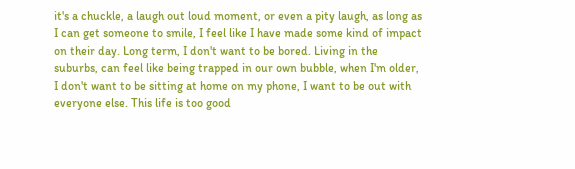it's a chuckle, a laugh out loud moment, or even a pity laugh, as long as I can get someone to smile, I feel like I have made some kind of impact on their day. Long term, I don't want to be bored. Living in the suburbs, can feel like being trapped in our own bubble, when I'm older, I don't want to be sitting at home on my phone, I want to be out with everyone else. This life is too good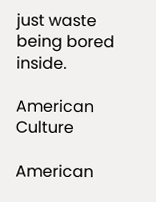just waste being bored inside.

American Culture

American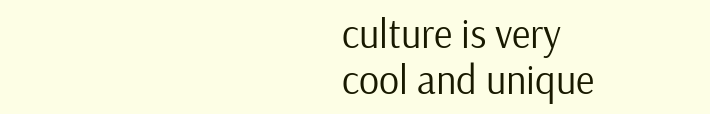culture is very cool and unique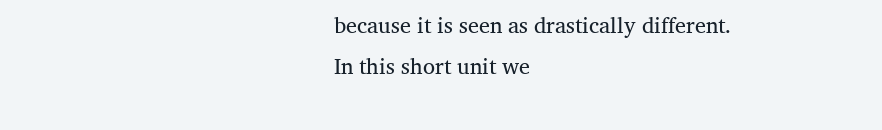because it is seen as drastically different. In this short unit we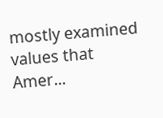mostly examined values that Amer...